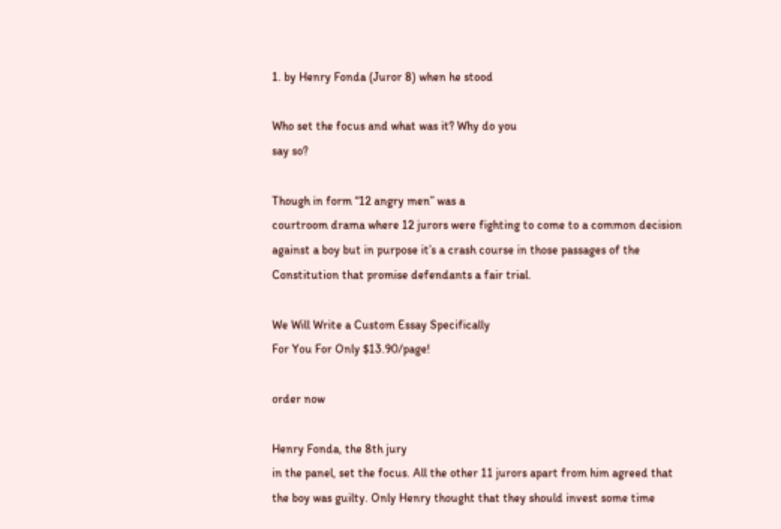1. by Henry Fonda (Juror 8) when he stood

Who set the focus and what was it? Why do you
say so?

Though in form “12 angry men” was a
courtroom drama where 12 jurors were fighting to come to a common decision
against a boy but in purpose it’s a crash course in those passages of the
Constitution that promise defendants a fair trial.

We Will Write a Custom Essay Specifically
For You For Only $13.90/page!

order now

Henry Fonda, the 8th jury
in the panel, set the focus. All the other 11 jurors apart from him agreed that
the boy was guilty. Only Henry thought that they should invest some time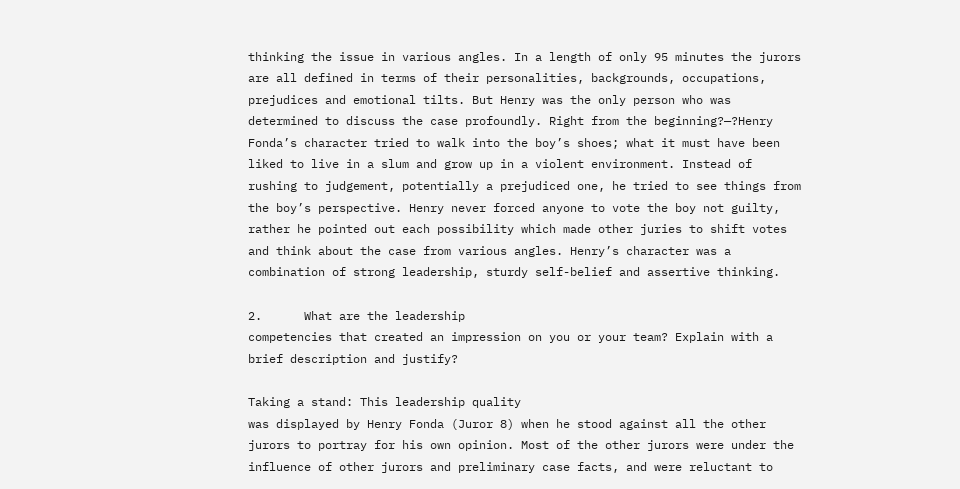thinking the issue in various angles. In a length of only 95 minutes the jurors
are all defined in terms of their personalities, backgrounds, occupations,
prejudices and emotional tilts. But Henry was the only person who was
determined to discuss the case profoundly. Right from the beginning?—?Henry
Fonda’s character tried to walk into the boy’s shoes; what it must have been
liked to live in a slum and grow up in a violent environment. Instead of
rushing to judgement, potentially a prejudiced one, he tried to see things from
the boy’s perspective. Henry never forced anyone to vote the boy not guilty,
rather he pointed out each possibility which made other juries to shift votes
and think about the case from various angles. Henry’s character was a
combination of strong leadership, sturdy self-belief and assertive thinking.

2.      What are the leadership
competencies that created an impression on you or your team? Explain with a
brief description and justify?

Taking a stand: This leadership quality
was displayed by Henry Fonda (Juror 8) when he stood against all the other
jurors to portray for his own opinion. Most of the other jurors were under the
influence of other jurors and preliminary case facts, and were reluctant to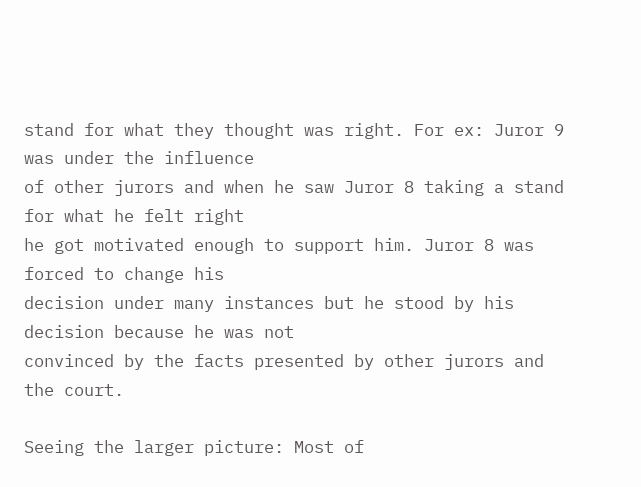stand for what they thought was right. For ex: Juror 9 was under the influence
of other jurors and when he saw Juror 8 taking a stand for what he felt right
he got motivated enough to support him. Juror 8 was forced to change his
decision under many instances but he stood by his decision because he was not
convinced by the facts presented by other jurors and the court.

Seeing the larger picture: Most of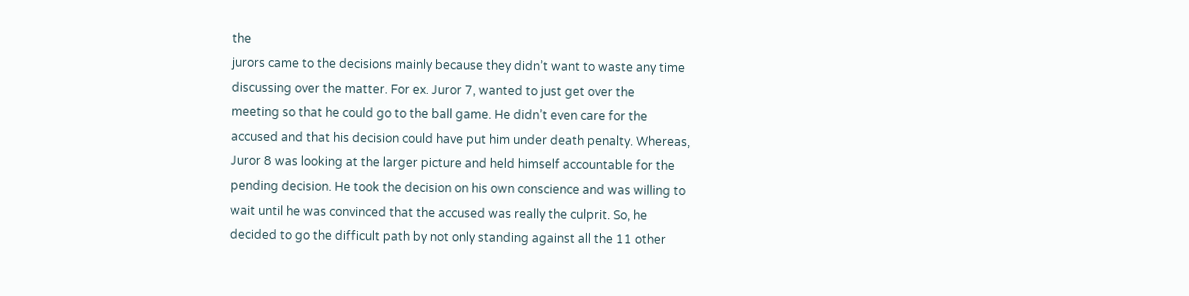the
jurors came to the decisions mainly because they didn’t want to waste any time
discussing over the matter. For ex. Juror 7, wanted to just get over the
meeting so that he could go to the ball game. He didn’t even care for the
accused and that his decision could have put him under death penalty. Whereas,
Juror 8 was looking at the larger picture and held himself accountable for the
pending decision. He took the decision on his own conscience and was willing to
wait until he was convinced that the accused was really the culprit. So, he
decided to go the difficult path by not only standing against all the 11 other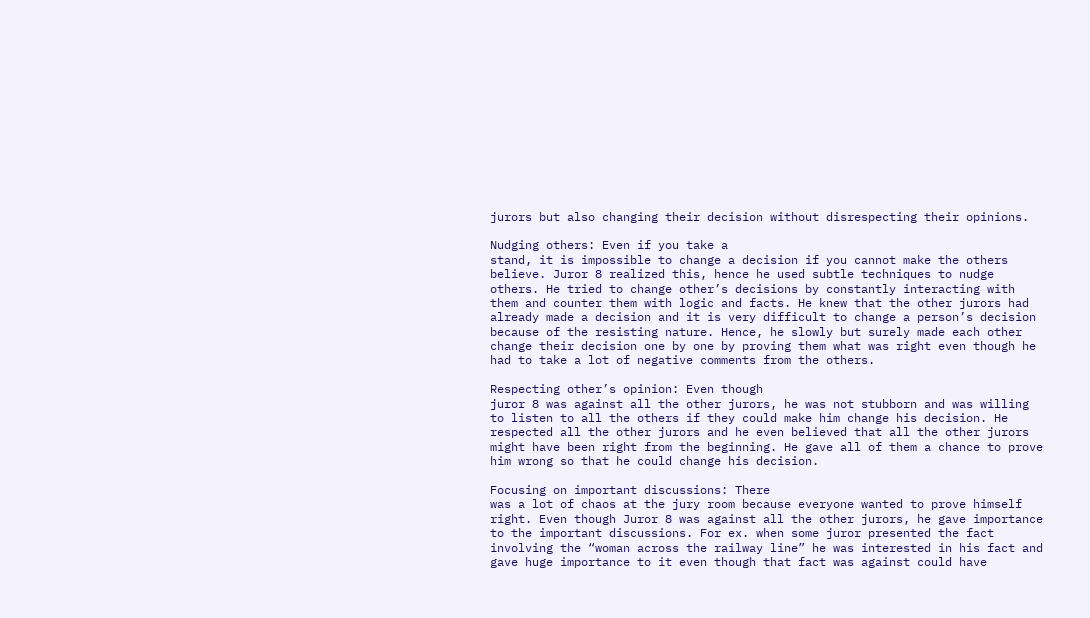jurors but also changing their decision without disrespecting their opinions.

Nudging others: Even if you take a
stand, it is impossible to change a decision if you cannot make the others
believe. Juror 8 realized this, hence he used subtle techniques to nudge
others. He tried to change other’s decisions by constantly interacting with
them and counter them with logic and facts. He knew that the other jurors had
already made a decision and it is very difficult to change a person’s decision
because of the resisting nature. Hence, he slowly but surely made each other
change their decision one by one by proving them what was right even though he
had to take a lot of negative comments from the others.

Respecting other’s opinion: Even though
juror 8 was against all the other jurors, he was not stubborn and was willing
to listen to all the others if they could make him change his decision. He
respected all the other jurors and he even believed that all the other jurors
might have been right from the beginning. He gave all of them a chance to prove
him wrong so that he could change his decision.

Focusing on important discussions: There
was a lot of chaos at the jury room because everyone wanted to prove himself
right. Even though Juror 8 was against all the other jurors, he gave importance
to the important discussions. For ex. when some juror presented the fact
involving the “woman across the railway line” he was interested in his fact and
gave huge importance to it even though that fact was against could have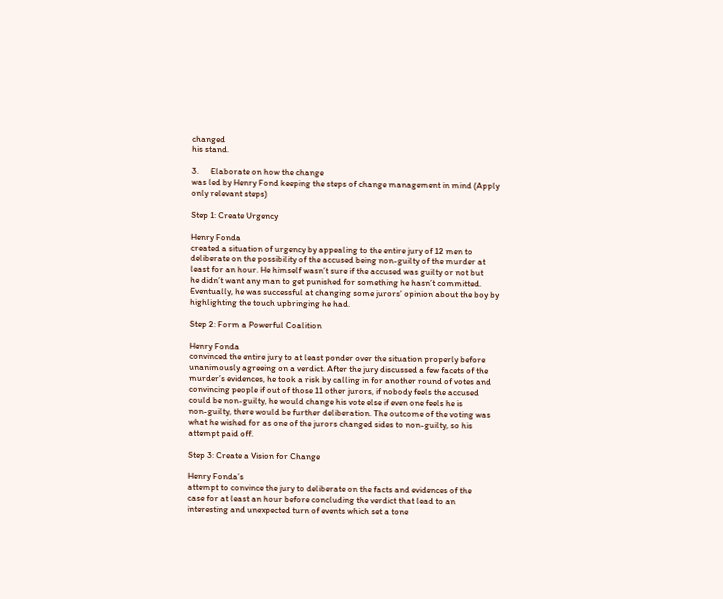changed
his stand.

3.      Elaborate on how the change
was led by Henry Fond keeping the steps of change management in mind (Apply
only relevant steps)

Step 1: Create Urgency

Henry Fonda
created a situation of urgency by appealing to the entire jury of 12 men to
deliberate on the possibility of the accused being non-guilty of the murder at
least for an hour. He himself wasn’t sure if the accused was guilty or not but
he didn’t want any man to get punished for something he hasn’t committed.
Eventually, he was successful at changing some jurors’ opinion about the boy by
highlighting the touch upbringing he had.

Step 2: Form a Powerful Coalition

Henry Fonda
convinced the entire jury to at least ponder over the situation properly before
unanimously agreeing on a verdict. After the jury discussed a few facets of the
murder’s evidences, he took a risk by calling in for another round of votes and
convincing people if out of those 11 other jurors, if nobody feels the accused
could be non-guilty, he would change his vote else if even one feels he is
non-guilty, there would be further deliberation. The outcome of the voting was
what he wished for as one of the jurors changed sides to non-guilty, so his
attempt paid off.

Step 3: Create a Vision for Change

Henry Fonda’s
attempt to convince the jury to deliberate on the facts and evidences of the
case for at least an hour before concluding the verdict that lead to an
interesting and unexpected turn of events which set a tone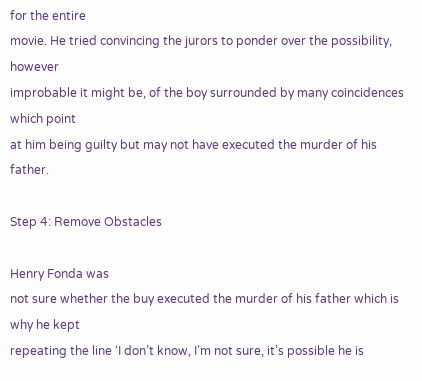for the entire
movie. He tried convincing the jurors to ponder over the possibility, however
improbable it might be, of the boy surrounded by many coincidences which point
at him being guilty but may not have executed the murder of his father.

Step 4: Remove Obstacles

Henry Fonda was
not sure whether the buy executed the murder of his father which is why he kept
repeating the line ‘I don’t know, I’m not sure, it’s possible he is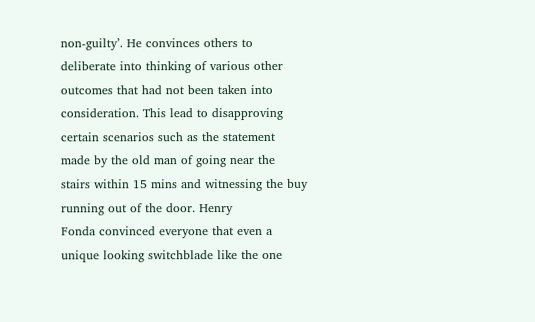non-guilty’. He convinces others to deliberate into thinking of various other
outcomes that had not been taken into consideration. This lead to disapproving
certain scenarios such as the statement made by the old man of going near the
stairs within 15 mins and witnessing the buy running out of the door. Henry
Fonda convinced everyone that even a unique looking switchblade like the one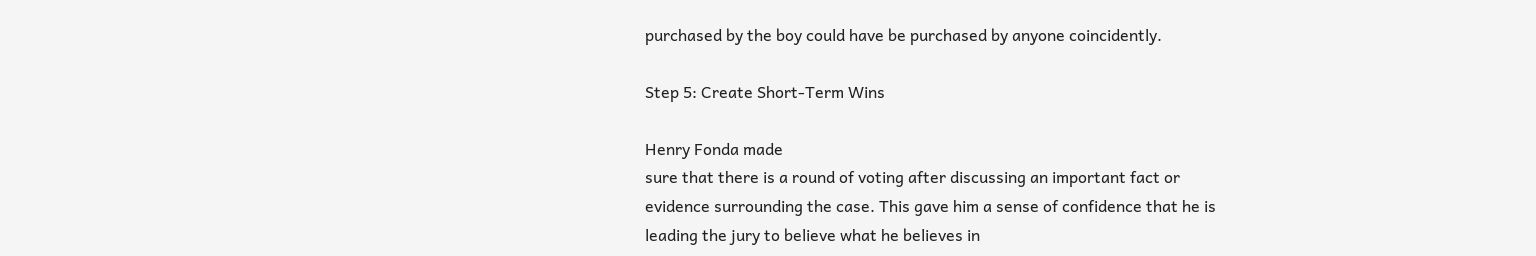purchased by the boy could have be purchased by anyone coincidently.

Step 5: Create Short-Term Wins

Henry Fonda made
sure that there is a round of voting after discussing an important fact or
evidence surrounding the case. This gave him a sense of confidence that he is
leading the jury to believe what he believes in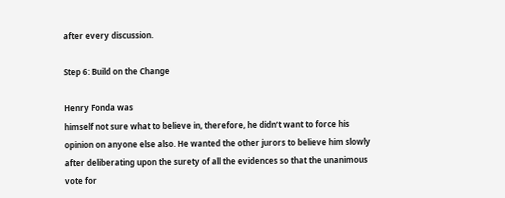after every discussion.

Step 6: Build on the Change

Henry Fonda was
himself not sure what to believe in, therefore, he didn’t want to force his
opinion on anyone else also. He wanted the other jurors to believe him slowly
after deliberating upon the surety of all the evidences so that the unanimous
vote for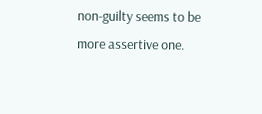non-guilty seems to be more assertive one.